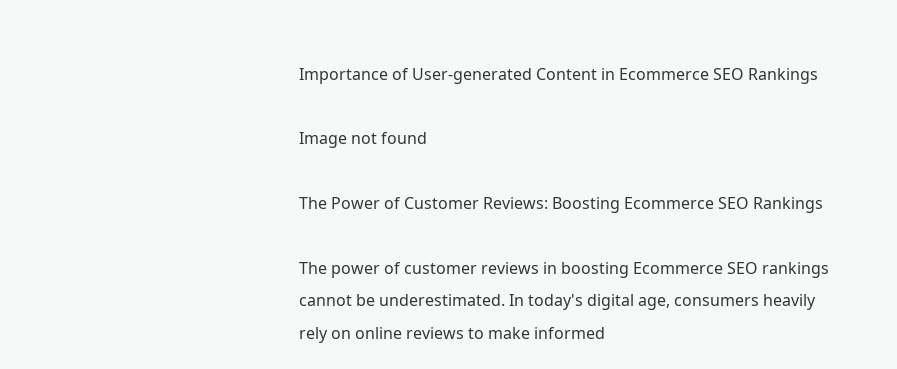Importance of User-generated Content in Ecommerce SEO Rankings

Image not found

The Power of Customer Reviews: Boosting Ecommerce SEO Rankings

The power of customer reviews in boosting Ecommerce SEO rankings cannot be underestimated. In today's digital age, consumers heavily rely on online reviews to make informed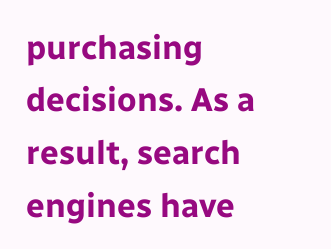purchasing decisions. As a result, search engines have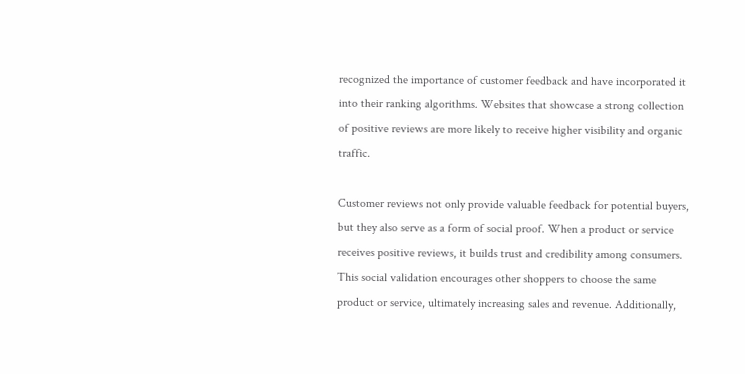recognized the importance of customer feedback and have incorporated it into their ranking algorithms. Websites that showcase a strong collection of positive reviews are more likely to receive higher visibility and organic traffic.

Customer reviews not only provide valuable feedback for potential buyers, but they also serve as a form of social proof. When a product or service receives positive reviews, it builds trust and credibility among consumers. This social validation encourages other shoppers to choose the same product or service, ultimately increasing sales and revenue. Additionally,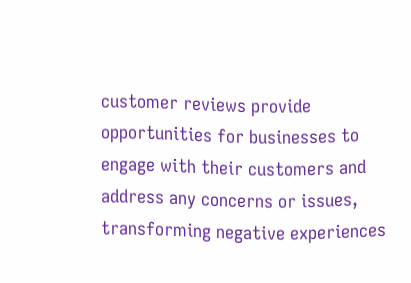customer reviews provide opportunities for businesses to engage with their customers and address any concerns or issues, transforming negative experiences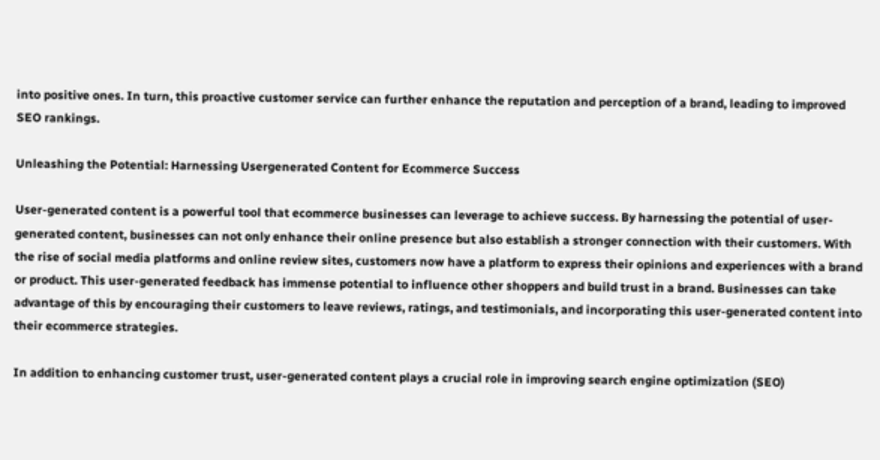into positive ones. In turn, this proactive customer service can further enhance the reputation and perception of a brand, leading to improved SEO rankings.

Unleashing the Potential: Harnessing Usergenerated Content for Ecommerce Success

User-generated content is a powerful tool that ecommerce businesses can leverage to achieve success. By harnessing the potential of user-generated content, businesses can not only enhance their online presence but also establish a stronger connection with their customers. With the rise of social media platforms and online review sites, customers now have a platform to express their opinions and experiences with a brand or product. This user-generated feedback has immense potential to influence other shoppers and build trust in a brand. Businesses can take advantage of this by encouraging their customers to leave reviews, ratings, and testimonials, and incorporating this user-generated content into their ecommerce strategies.

In addition to enhancing customer trust, user-generated content plays a crucial role in improving search engine optimization (SEO)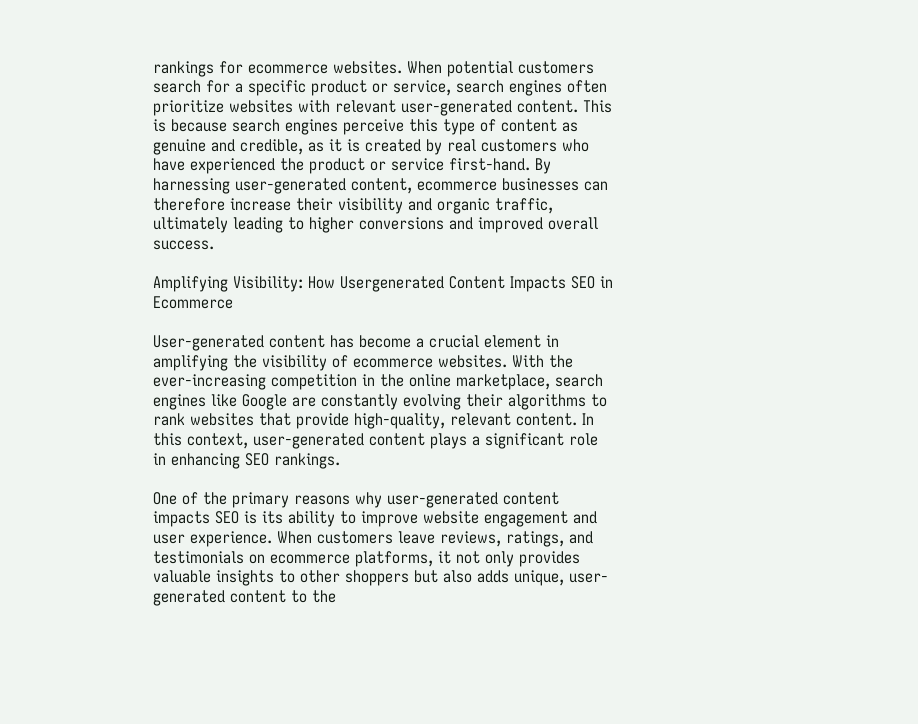rankings for ecommerce websites. When potential customers search for a specific product or service, search engines often prioritize websites with relevant user-generated content. This is because search engines perceive this type of content as genuine and credible, as it is created by real customers who have experienced the product or service first-hand. By harnessing user-generated content, ecommerce businesses can therefore increase their visibility and organic traffic, ultimately leading to higher conversions and improved overall success.

Amplifying Visibility: How Usergenerated Content Impacts SEO in Ecommerce

User-generated content has become a crucial element in amplifying the visibility of ecommerce websites. With the ever-increasing competition in the online marketplace, search engines like Google are constantly evolving their algorithms to rank websites that provide high-quality, relevant content. In this context, user-generated content plays a significant role in enhancing SEO rankings.

One of the primary reasons why user-generated content impacts SEO is its ability to improve website engagement and user experience. When customers leave reviews, ratings, and testimonials on ecommerce platforms, it not only provides valuable insights to other shoppers but also adds unique, user-generated content to the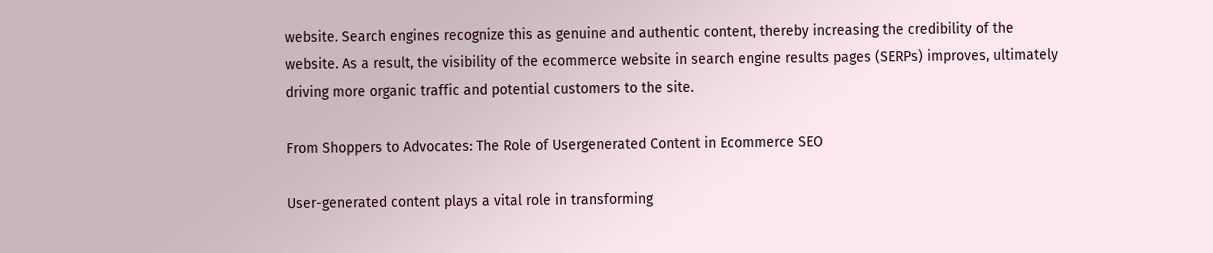website. Search engines recognize this as genuine and authentic content, thereby increasing the credibility of the website. As a result, the visibility of the ecommerce website in search engine results pages (SERPs) improves, ultimately driving more organic traffic and potential customers to the site.

From Shoppers to Advocates: The Role of Usergenerated Content in Ecommerce SEO

User-generated content plays a vital role in transforming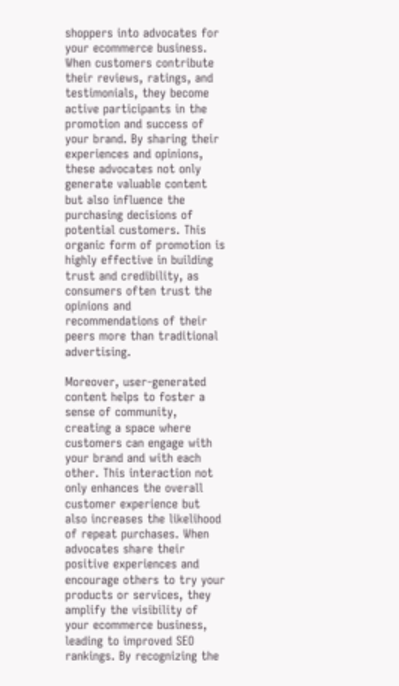shoppers into advocates for your ecommerce business. When customers contribute their reviews, ratings, and testimonials, they become active participants in the promotion and success of your brand. By sharing their experiences and opinions, these advocates not only generate valuable content but also influence the purchasing decisions of potential customers. This organic form of promotion is highly effective in building trust and credibility, as consumers often trust the opinions and recommendations of their peers more than traditional advertising.

Moreover, user-generated content helps to foster a sense of community, creating a space where customers can engage with your brand and with each other. This interaction not only enhances the overall customer experience but also increases the likelihood of repeat purchases. When advocates share their positive experiences and encourage others to try your products or services, they amplify the visibility of your ecommerce business, leading to improved SEO rankings. By recognizing the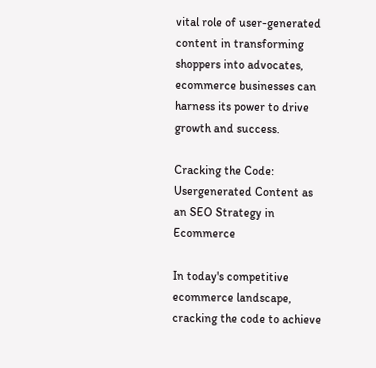vital role of user-generated content in transforming shoppers into advocates, ecommerce businesses can harness its power to drive growth and success.

Cracking the Code: Usergenerated Content as an SEO Strategy in Ecommerce

In today's competitive ecommerce landscape, cracking the code to achieve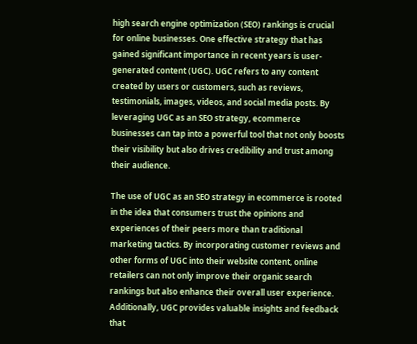high search engine optimization (SEO) rankings is crucial for online businesses. One effective strategy that has gained significant importance in recent years is user-generated content (UGC). UGC refers to any content created by users or customers, such as reviews, testimonials, images, videos, and social media posts. By leveraging UGC as an SEO strategy, ecommerce businesses can tap into a powerful tool that not only boosts their visibility but also drives credibility and trust among their audience.

The use of UGC as an SEO strategy in ecommerce is rooted in the idea that consumers trust the opinions and experiences of their peers more than traditional marketing tactics. By incorporating customer reviews and other forms of UGC into their website content, online retailers can not only improve their organic search rankings but also enhance their overall user experience. Additionally, UGC provides valuable insights and feedback that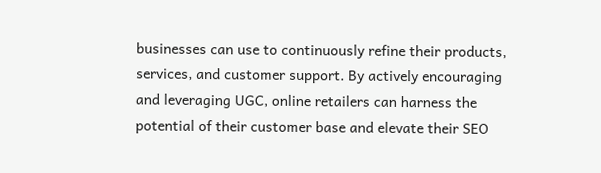businesses can use to continuously refine their products, services, and customer support. By actively encouraging and leveraging UGC, online retailers can harness the potential of their customer base and elevate their SEO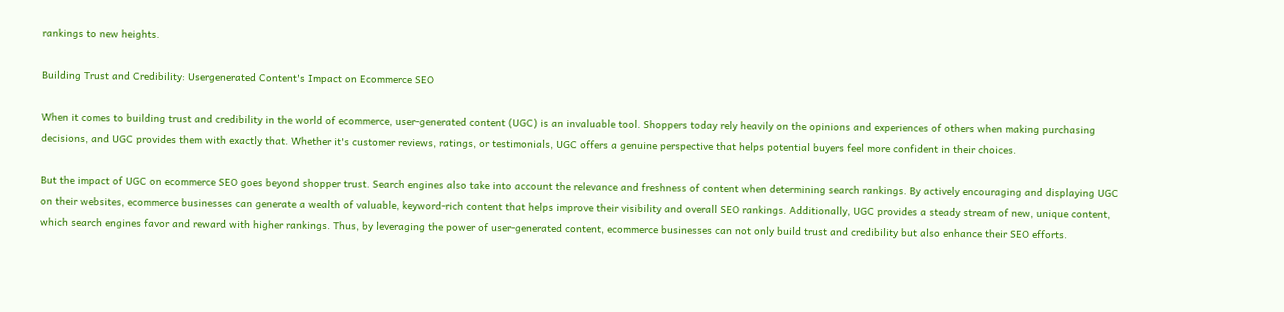rankings to new heights.

Building Trust and Credibility: Usergenerated Content's Impact on Ecommerce SEO

When it comes to building trust and credibility in the world of ecommerce, user-generated content (UGC) is an invaluable tool. Shoppers today rely heavily on the opinions and experiences of others when making purchasing decisions, and UGC provides them with exactly that. Whether it's customer reviews, ratings, or testimonials, UGC offers a genuine perspective that helps potential buyers feel more confident in their choices.

But the impact of UGC on ecommerce SEO goes beyond shopper trust. Search engines also take into account the relevance and freshness of content when determining search rankings. By actively encouraging and displaying UGC on their websites, ecommerce businesses can generate a wealth of valuable, keyword-rich content that helps improve their visibility and overall SEO rankings. Additionally, UGC provides a steady stream of new, unique content, which search engines favor and reward with higher rankings. Thus, by leveraging the power of user-generated content, ecommerce businesses can not only build trust and credibility but also enhance their SEO efforts.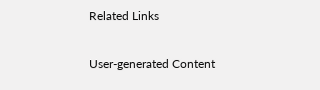Related Links

User-generated Content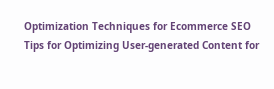Optimization Techniques for Ecommerce SEO
Tips for Optimizing User-generated Content for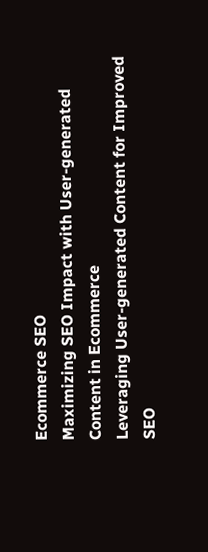Ecommerce SEO
Maximizing SEO Impact with User-generated Content in Ecommerce
Leveraging User-generated Content for Improved SEO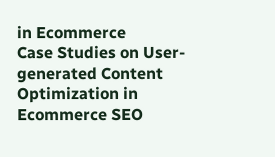in Ecommerce
Case Studies on User-generated Content Optimization in Ecommerce SEO